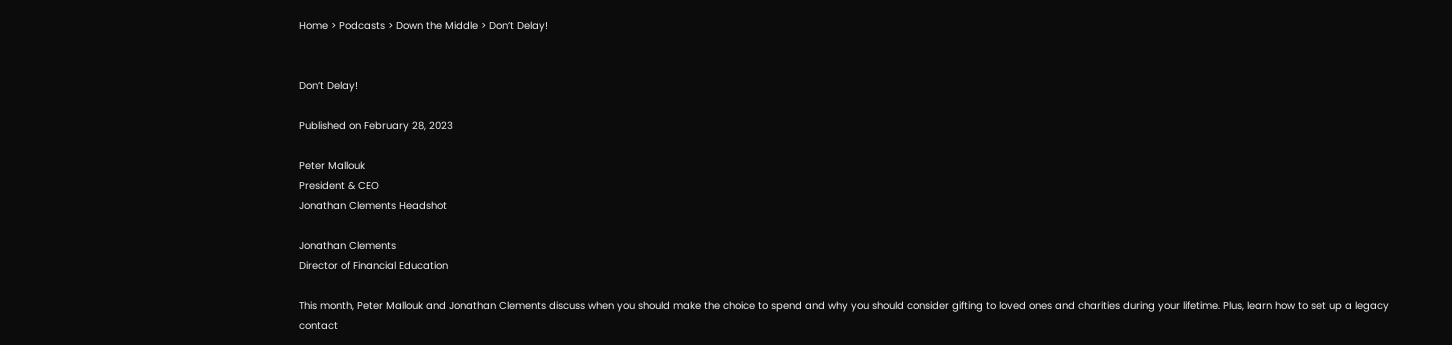Home > Podcasts > Down the Middle > Don’t Delay!


Don’t Delay!

Published on February 28, 2023

Peter Mallouk
President & CEO
Jonathan Clements Headshot

Jonathan Clements
Director of Financial Education

This month, Peter Mallouk and Jonathan Clements discuss when you should make the choice to spend and why you should consider gifting to loved ones and charities during your lifetime. Plus, learn how to set up a legacy contact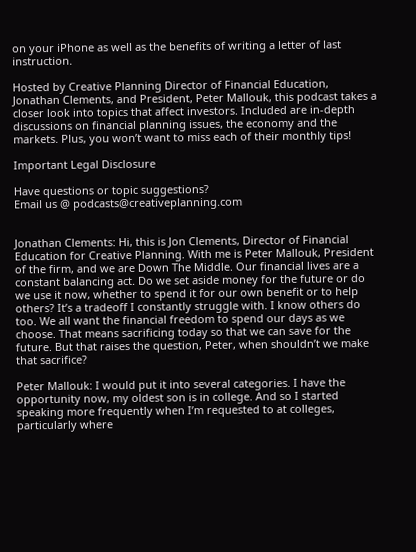on your iPhone as well as the benefits of writing a letter of last instruction.

Hosted by Creative Planning Director of Financial Education, Jonathan Clements, and President, Peter Mallouk, this podcast takes a closer look into topics that affect investors. Included are in-depth discussions on financial planning issues, the economy and the markets. Plus, you won’t want to miss each of their monthly tips!

Important Legal Disclosure

Have questions or topic suggestions?
Email us @ podcasts@creativeplanning.com


Jonathan Clements: Hi, this is Jon Clements, Director of Financial Education for Creative Planning. With me is Peter Mallouk, President of the firm, and we are Down The Middle. Our financial lives are a constant balancing act. Do we set aside money for the future or do we use it now, whether to spend it for our own benefit or to help others? It’s a tradeoff I constantly struggle with. I know others do too. We all want the financial freedom to spend our days as we choose. That means sacrificing today so that we can save for the future. But that raises the question, Peter, when shouldn’t we make that sacrifice?

Peter Mallouk: I would put it into several categories. I have the opportunity now, my oldest son is in college. And so I started speaking more frequently when I’m requested to at colleges, particularly where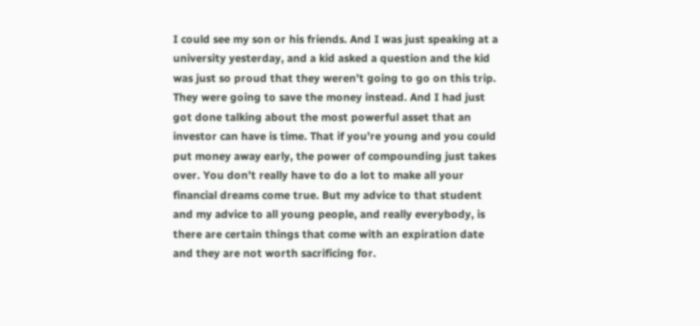I could see my son or his friends. And I was just speaking at a university yesterday, and a kid asked a question and the kid was just so proud that they weren’t going to go on this trip. They were going to save the money instead. And I had just got done talking about the most powerful asset that an investor can have is time. That if you’re young and you could put money away early, the power of compounding just takes over. You don’t really have to do a lot to make all your financial dreams come true. But my advice to that student and my advice to all young people, and really everybody, is there are certain things that come with an expiration date and they are not worth sacrificing for.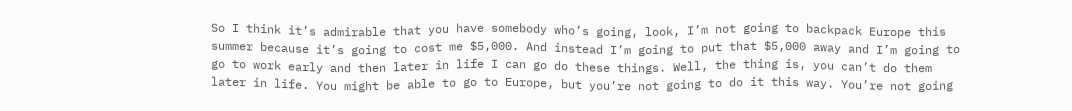So I think it’s admirable that you have somebody who’s going, look, I’m not going to backpack Europe this summer because it’s going to cost me $5,000. And instead I’m going to put that $5,000 away and I’m going to go to work early and then later in life I can go do these things. Well, the thing is, you can’t do them later in life. You might be able to go to Europe, but you’re not going to do it this way. You’re not going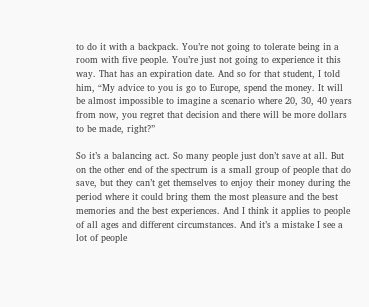to do it with a backpack. You’re not going to tolerate being in a room with five people. You’re just not going to experience it this way. That has an expiration date. And so for that student, I told him, “My advice to you is go to Europe, spend the money. It will be almost impossible to imagine a scenario where 20, 30, 40 years from now, you regret that decision and there will be more dollars to be made, right?”

So it’s a balancing act. So many people just don’t save at all. But on the other end of the spectrum is a small group of people that do save, but they can’t get themselves to enjoy their money during the period where it could bring them the most pleasure and the best memories and the best experiences. And I think it applies to people of all ages and different circumstances. And it’s a mistake I see a lot of people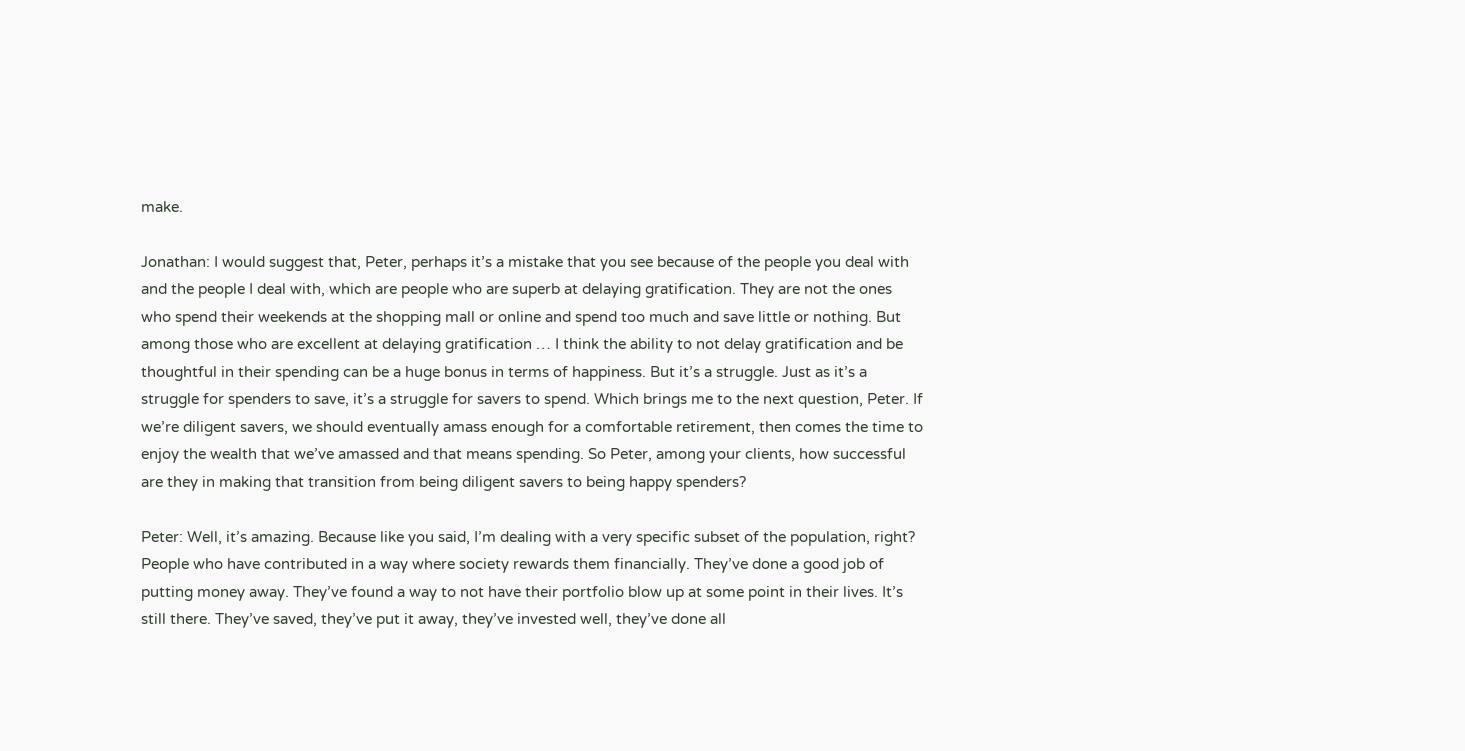make.

Jonathan: I would suggest that, Peter, perhaps it’s a mistake that you see because of the people you deal with and the people I deal with, which are people who are superb at delaying gratification. They are not the ones who spend their weekends at the shopping mall or online and spend too much and save little or nothing. But among those who are excellent at delaying gratification … I think the ability to not delay gratification and be thoughtful in their spending can be a huge bonus in terms of happiness. But it’s a struggle. Just as it’s a struggle for spenders to save, it’s a struggle for savers to spend. Which brings me to the next question, Peter. If we’re diligent savers, we should eventually amass enough for a comfortable retirement, then comes the time to enjoy the wealth that we’ve amassed and that means spending. So Peter, among your clients, how successful are they in making that transition from being diligent savers to being happy spenders?

Peter: Well, it’s amazing. Because like you said, I’m dealing with a very specific subset of the population, right? People who have contributed in a way where society rewards them financially. They’ve done a good job of putting money away. They’ve found a way to not have their portfolio blow up at some point in their lives. It’s still there. They’ve saved, they’ve put it away, they’ve invested well, they’ve done all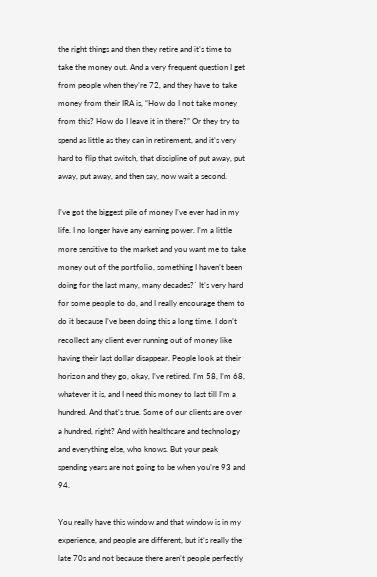the right things and then they retire and it’s time to take the money out. And a very frequent question I get from people when they’re 72, and they have to take money from their IRA is, “How do I not take money from this? How do I leave it in there?” Or they try to spend as little as they can in retirement, and it’s very hard to flip that switch, that discipline of put away, put away, put away, and then say, now wait a second.

I’ve got the biggest pile of money I’ve ever had in my life. I no longer have any earning power. I’m a little more sensitive to the market and you want me to take money out of the portfolio, something I haven’t been doing for the last many, many decades?` It’s very hard for some people to do, and I really encourage them to do it because I’ve been doing this a long time. I don’t recollect any client ever running out of money like having their last dollar disappear. People look at their horizon and they go, okay, I’ve retired. I’m 58, I’m 68, whatever it is, and I need this money to last till I’m a hundred. And that’s true. Some of our clients are over a hundred, right? And with healthcare and technology and everything else, who knows. But your peak spending years are not going to be when you’re 93 and 94.

You really have this window and that window is in my experience, and people are different, but it’s really the late 70s and not because there aren’t people perfectly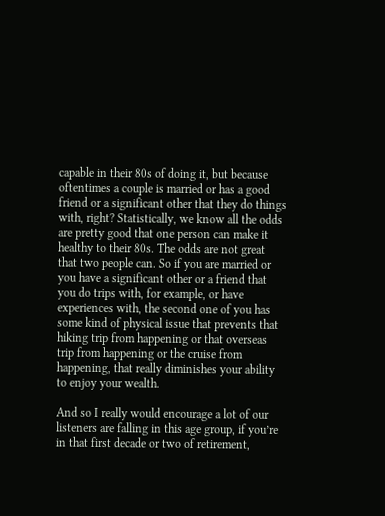capable in their 80s of doing it, but because oftentimes a couple is married or has a good friend or a significant other that they do things with, right? Statistically, we know all the odds are pretty good that one person can make it healthy to their 80s. The odds are not great that two people can. So if you are married or you have a significant other or a friend that you do trips with, for example, or have experiences with, the second one of you has some kind of physical issue that prevents that hiking trip from happening or that overseas trip from happening or the cruise from happening, that really diminishes your ability to enjoy your wealth.

And so I really would encourage a lot of our listeners are falling in this age group, if you’re in that first decade or two of retirement,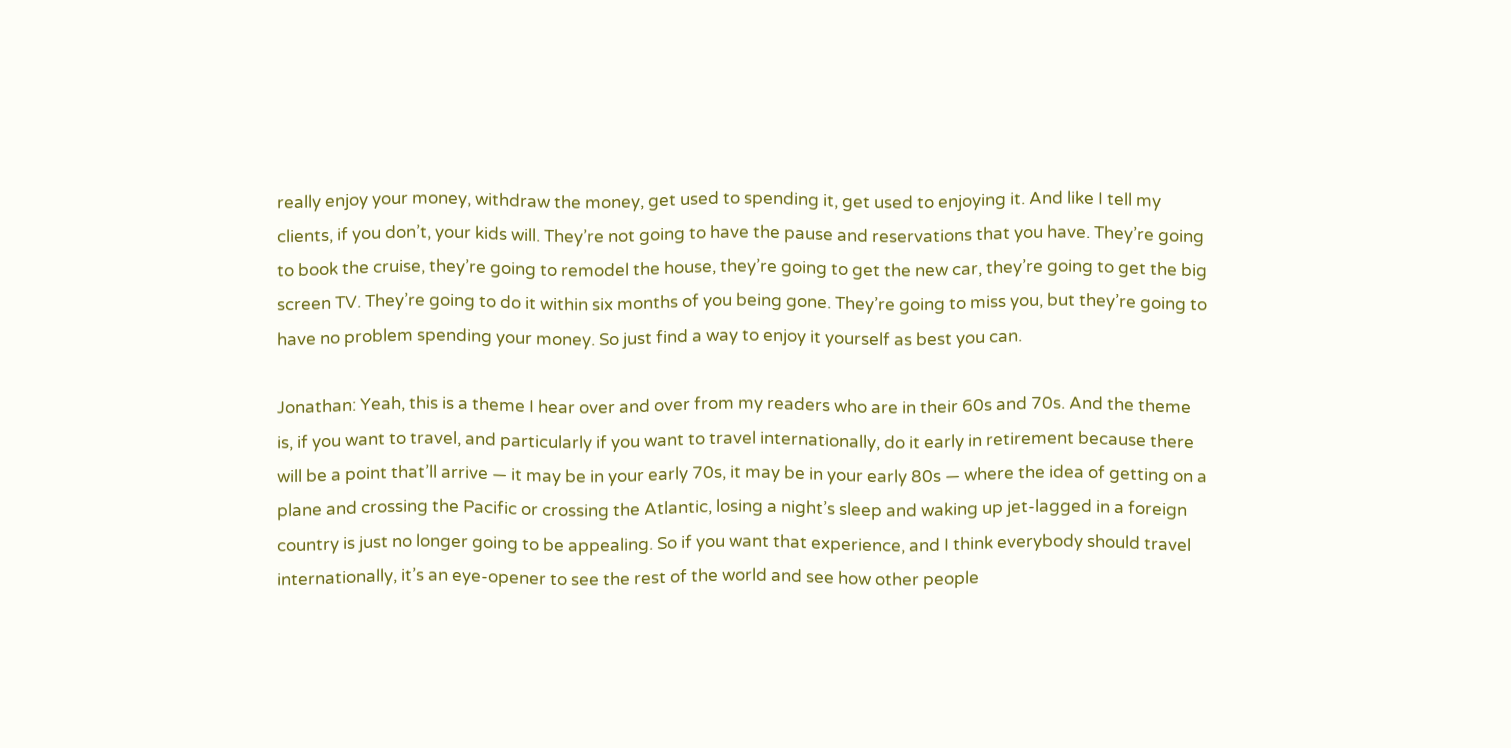really enjoy your money, withdraw the money, get used to spending it, get used to enjoying it. And like I tell my clients, if you don’t, your kids will. They’re not going to have the pause and reservations that you have. They’re going to book the cruise, they’re going to remodel the house, they’re going to get the new car, they’re going to get the big screen TV. They’re going to do it within six months of you being gone. They’re going to miss you, but they’re going to have no problem spending your money. So just find a way to enjoy it yourself as best you can.

Jonathan: Yeah, this is a theme I hear over and over from my readers who are in their 60s and 70s. And the theme is, if you want to travel, and particularly if you want to travel internationally, do it early in retirement because there will be a point that’ll arrive — it may be in your early 70s, it may be in your early 80s — where the idea of getting on a plane and crossing the Pacific or crossing the Atlantic, losing a night’s sleep and waking up jet-lagged in a foreign country is just no longer going to be appealing. So if you want that experience, and I think everybody should travel internationally, it’s an eye-opener to see the rest of the world and see how other people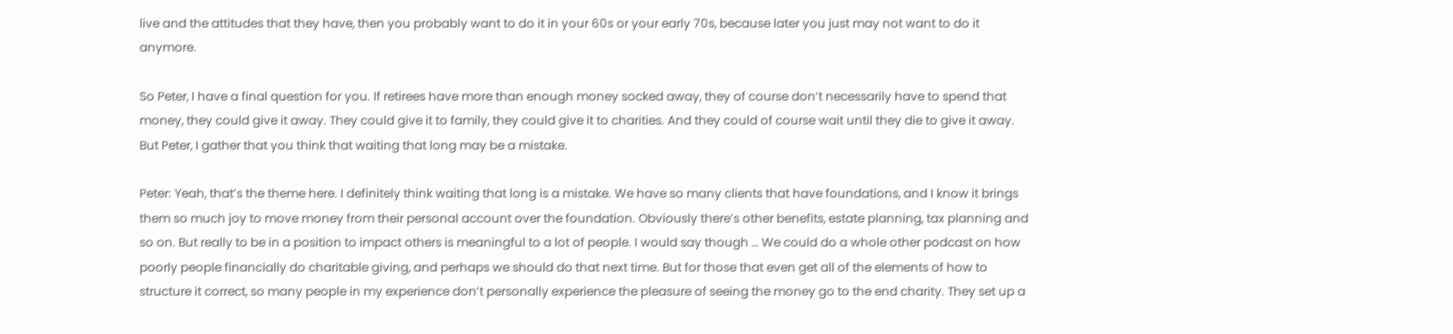live and the attitudes that they have, then you probably want to do it in your 60s or your early 70s, because later you just may not want to do it anymore.

So Peter, I have a final question for you. If retirees have more than enough money socked away, they of course don’t necessarily have to spend that money, they could give it away. They could give it to family, they could give it to charities. And they could of course wait until they die to give it away. But Peter, I gather that you think that waiting that long may be a mistake.

Peter: Yeah, that’s the theme here. I definitely think waiting that long is a mistake. We have so many clients that have foundations, and I know it brings them so much joy to move money from their personal account over the foundation. Obviously there’s other benefits, estate planning, tax planning and so on. But really to be in a position to impact others is meaningful to a lot of people. I would say though … We could do a whole other podcast on how poorly people financially do charitable giving, and perhaps we should do that next time. But for those that even get all of the elements of how to structure it correct, so many people in my experience don’t personally experience the pleasure of seeing the money go to the end charity. They set up a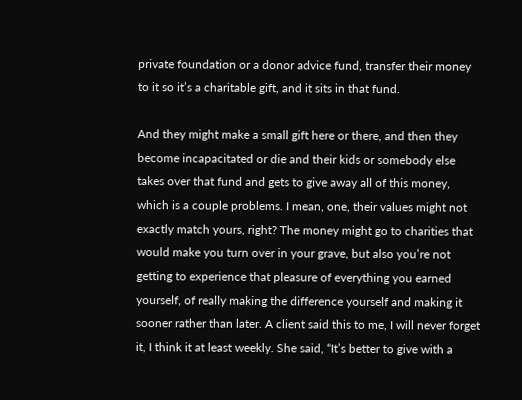private foundation or a donor advice fund, transfer their money to it so it’s a charitable gift, and it sits in that fund.

And they might make a small gift here or there, and then they become incapacitated or die and their kids or somebody else takes over that fund and gets to give away all of this money, which is a couple problems. I mean, one, their values might not exactly match yours, right? The money might go to charities that would make you turn over in your grave, but also you’re not getting to experience that pleasure of everything you earned yourself, of really making the difference yourself and making it sooner rather than later. A client said this to me, I will never forget it, I think it at least weekly. She said, “It’s better to give with a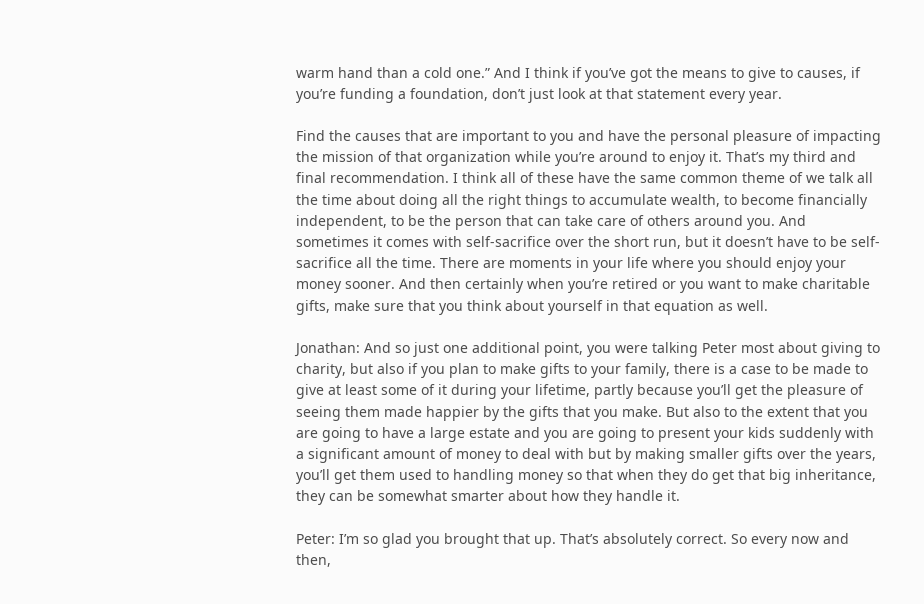warm hand than a cold one.” And I think if you’ve got the means to give to causes, if you’re funding a foundation, don’t just look at that statement every year.

Find the causes that are important to you and have the personal pleasure of impacting the mission of that organization while you’re around to enjoy it. That’s my third and final recommendation. I think all of these have the same common theme of we talk all the time about doing all the right things to accumulate wealth, to become financially independent, to be the person that can take care of others around you. And sometimes it comes with self-sacrifice over the short run, but it doesn’t have to be self-sacrifice all the time. There are moments in your life where you should enjoy your money sooner. And then certainly when you’re retired or you want to make charitable gifts, make sure that you think about yourself in that equation as well.

Jonathan: And so just one additional point, you were talking Peter most about giving to charity, but also if you plan to make gifts to your family, there is a case to be made to give at least some of it during your lifetime, partly because you’ll get the pleasure of seeing them made happier by the gifts that you make. But also to the extent that you are going to have a large estate and you are going to present your kids suddenly with a significant amount of money to deal with but by making smaller gifts over the years, you’ll get them used to handling money so that when they do get that big inheritance, they can be somewhat smarter about how they handle it.

Peter: I’m so glad you brought that up. That’s absolutely correct. So every now and then,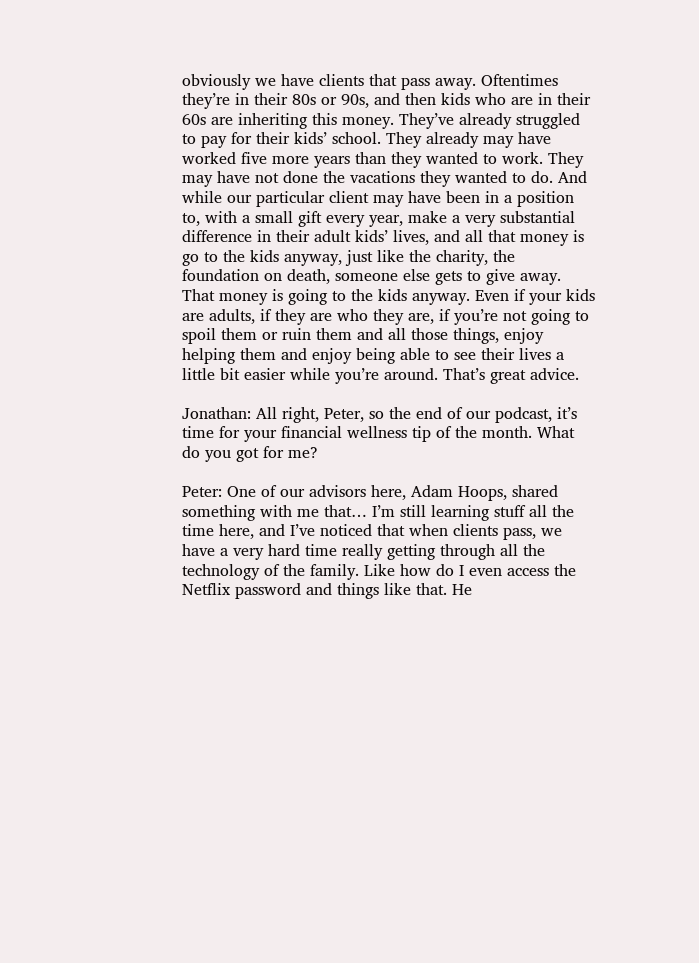obviously we have clients that pass away. Oftentimes they’re in their 80s or 90s, and then kids who are in their 60s are inheriting this money. They’ve already struggled to pay for their kids’ school. They already may have worked five more years than they wanted to work. They may have not done the vacations they wanted to do. And while our particular client may have been in a position to, with a small gift every year, make a very substantial difference in their adult kids’ lives, and all that money is go to the kids anyway, just like the charity, the foundation on death, someone else gets to give away. That money is going to the kids anyway. Even if your kids are adults, if they are who they are, if you’re not going to spoil them or ruin them and all those things, enjoy helping them and enjoy being able to see their lives a little bit easier while you’re around. That’s great advice.

Jonathan: All right, Peter, so the end of our podcast, it’s time for your financial wellness tip of the month. What do you got for me?

Peter: One of our advisors here, Adam Hoops, shared something with me that… I’m still learning stuff all the time here, and I’ve noticed that when clients pass, we have a very hard time really getting through all the technology of the family. Like how do I even access the Netflix password and things like that. He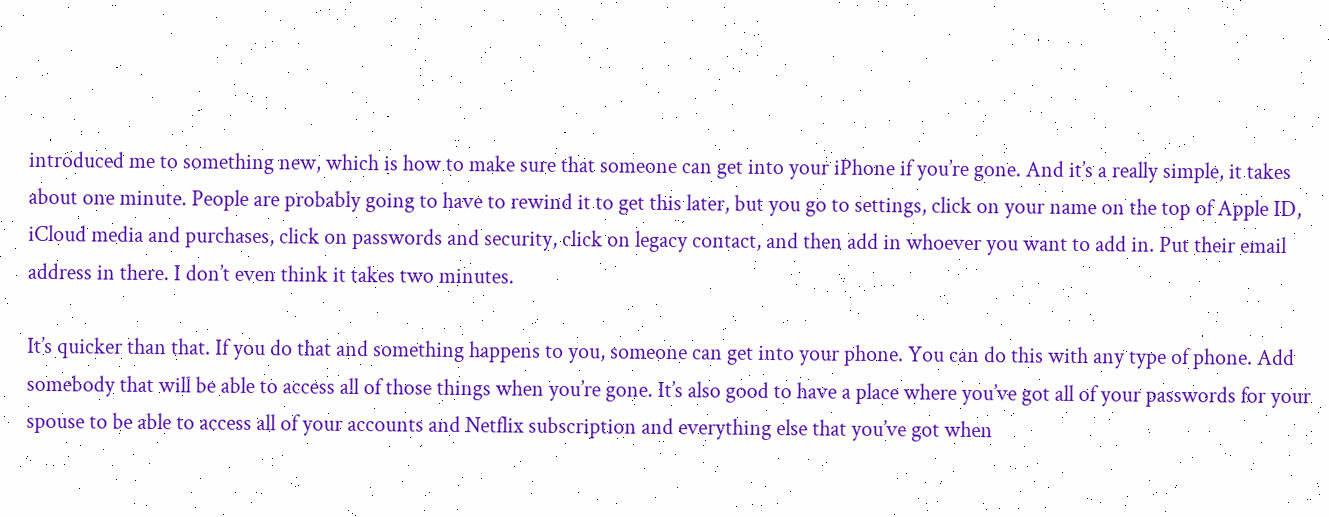introduced me to something new, which is how to make sure that someone can get into your iPhone if you’re gone. And it’s a really simple, it takes about one minute. People are probably going to have to rewind it to get this later, but you go to settings, click on your name on the top of Apple ID, iCloud media and purchases, click on passwords and security, click on legacy contact, and then add in whoever you want to add in. Put their email address in there. I don’t even think it takes two minutes.

It’s quicker than that. If you do that and something happens to you, someone can get into your phone. You can do this with any type of phone. Add somebody that will be able to access all of those things when you’re gone. It’s also good to have a place where you’ve got all of your passwords for your spouse to be able to access all of your accounts and Netflix subscription and everything else that you’ve got when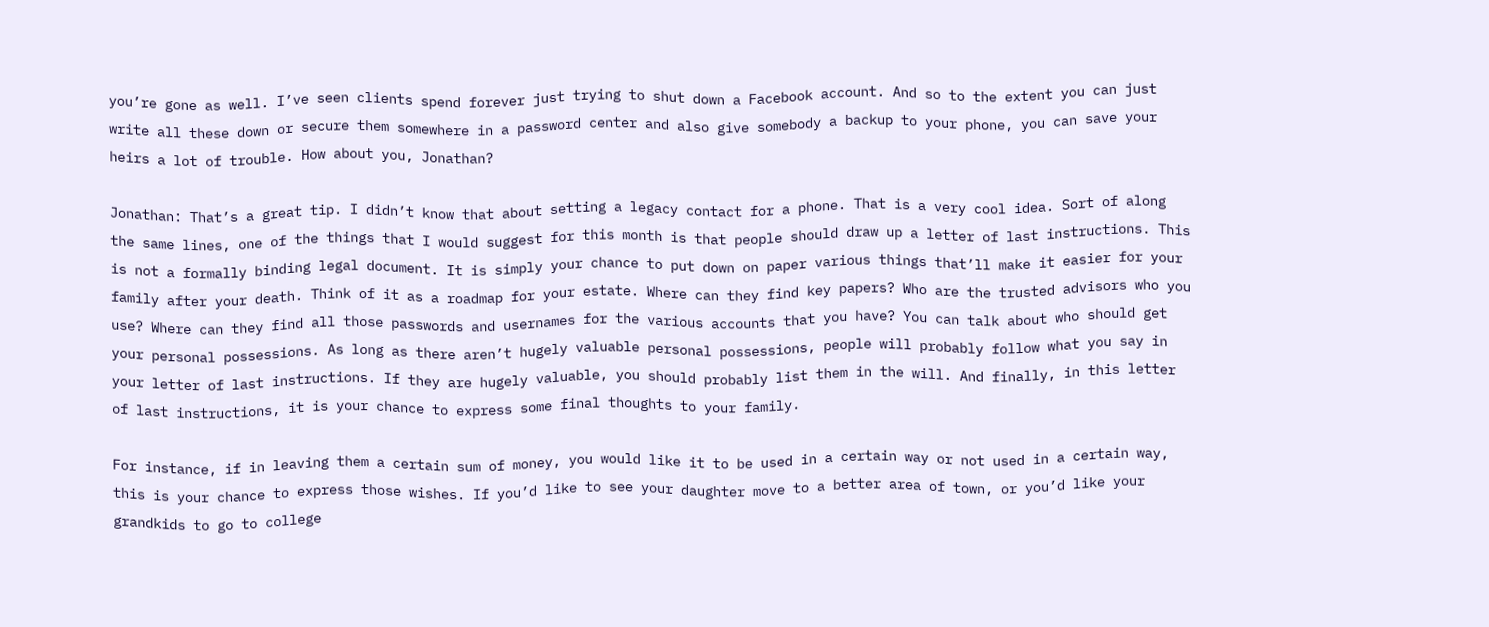you’re gone as well. I’ve seen clients spend forever just trying to shut down a Facebook account. And so to the extent you can just write all these down or secure them somewhere in a password center and also give somebody a backup to your phone, you can save your heirs a lot of trouble. How about you, Jonathan?

Jonathan: That’s a great tip. I didn’t know that about setting a legacy contact for a phone. That is a very cool idea. Sort of along the same lines, one of the things that I would suggest for this month is that people should draw up a letter of last instructions. This is not a formally binding legal document. It is simply your chance to put down on paper various things that’ll make it easier for your family after your death. Think of it as a roadmap for your estate. Where can they find key papers? Who are the trusted advisors who you use? Where can they find all those passwords and usernames for the various accounts that you have? You can talk about who should get your personal possessions. As long as there aren’t hugely valuable personal possessions, people will probably follow what you say in your letter of last instructions. If they are hugely valuable, you should probably list them in the will. And finally, in this letter of last instructions, it is your chance to express some final thoughts to your family.

For instance, if in leaving them a certain sum of money, you would like it to be used in a certain way or not used in a certain way, this is your chance to express those wishes. If you’d like to see your daughter move to a better area of town, or you’d like your grandkids to go to college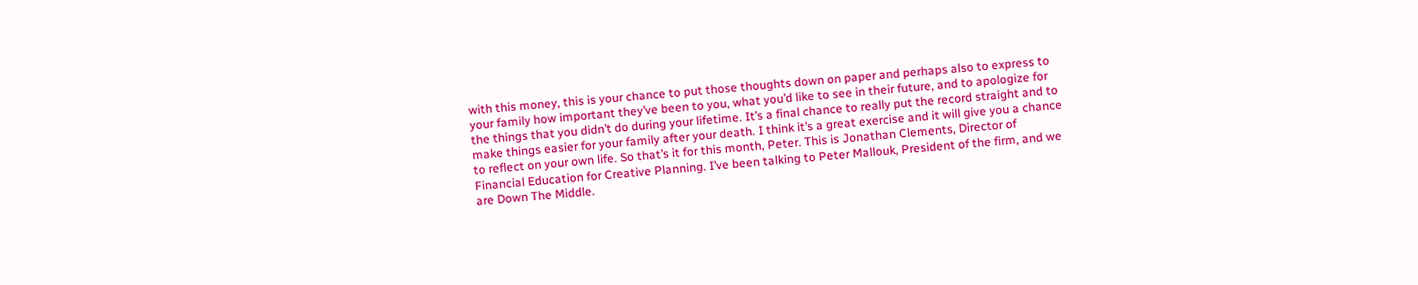with this money, this is your chance to put those thoughts down on paper and perhaps also to express to your family how important they’ve been to you, what you’d like to see in their future, and to apologize for the things that you didn’t do during your lifetime. It’s a final chance to really put the record straight and to make things easier for your family after your death. I think it’s a great exercise and it will give you a chance to reflect on your own life. So that’s it for this month, Peter. This is Jonathan Clements, Director of Financial Education for Creative Planning. I’ve been talking to Peter Mallouk, President of the firm, and we are Down The Middle.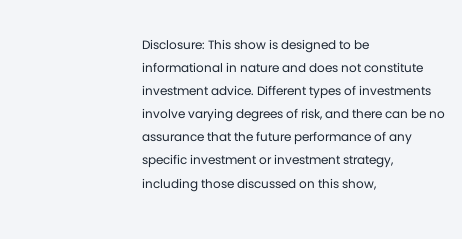Disclosure: This show is designed to be informational in nature and does not constitute investment advice. Different types of investments involve varying degrees of risk, and there can be no assurance that the future performance of any specific investment or investment strategy, including those discussed on this show,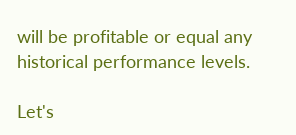will be profitable or equal any historical performance levels.

Let's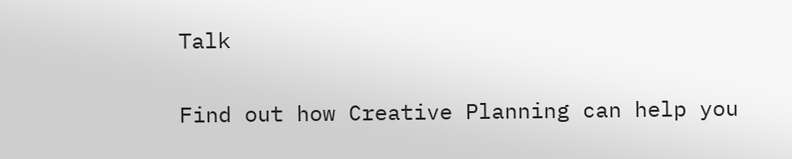Talk

Find out how Creative Planning can help you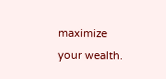maximize your wealth.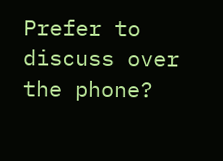Prefer to discuss over the phone?